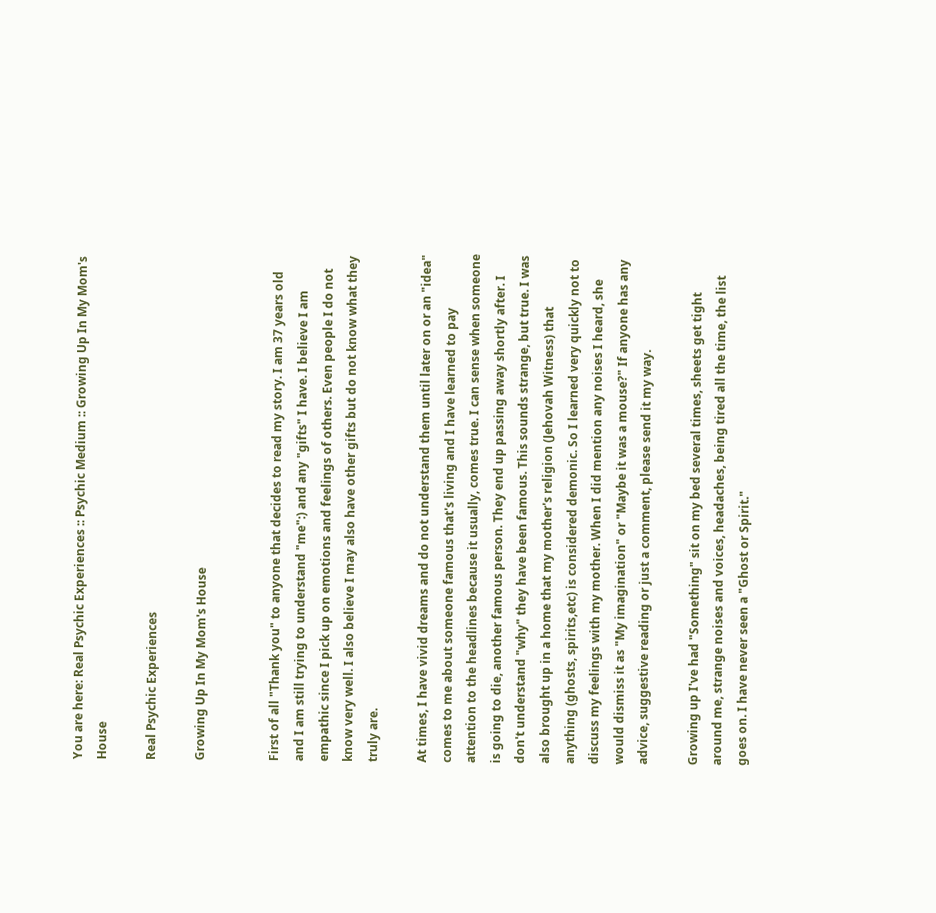You are here: Real Psychic Experiences :: Psychic Medium :: Growing Up In My Mom's House

Real Psychic Experiences

Growing Up In My Mom's House


First of all "Thank you" to anyone that decides to read my story. I am 37 years old and I am still trying to understand "me":) and any "gifts" I have. I believe I am empathic since I pick up on emotions and feelings of others. Even people I do not know very well. I also believe I may also have other gifts but do not know what they truly are.

At times, I have vivid dreams and do not understand them until later on or an "idea" comes to me about someone famous that's living and I have learned to pay attention to the headlines because it usually, comes true. I can sense when someone is going to die, another famous person. They end up passing away shortly after. I don't understand "why" they have been famous. This sounds strange, but true. I was also brought up in a home that my mother's religion (Jehovah Witness) that anything (ghosts, spirits,etc) is considered demonic. So I learned very quickly not to discuss my feelings with my mother. When I did mention any noises I heard, she would dismiss it as "My imagination" or "Maybe it was a mouse?" If anyone has any advice, suggestive reading or just a comment, please send it my way.

Growing up I've had "Something" sit on my bed several times, sheets get tight around me, strange noises and voices, headaches, being tired all the time, the list goes on. I have never seen a "Ghost or Spirit."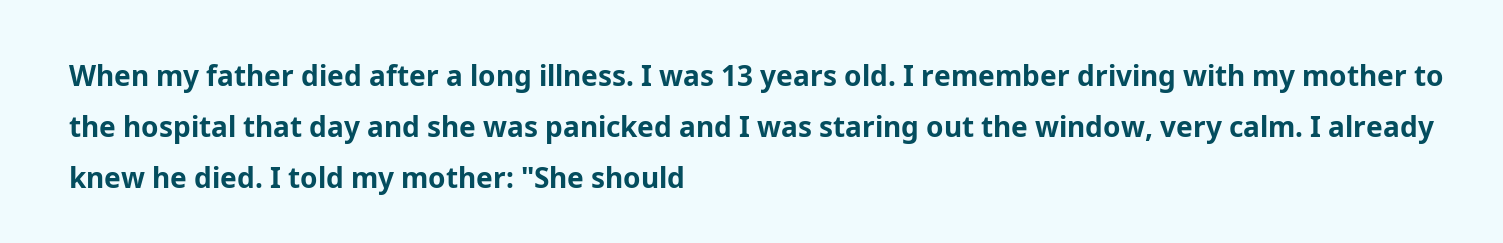When my father died after a long illness. I was 13 years old. I remember driving with my mother to the hospital that day and she was panicked and I was staring out the window, very calm. I already knew he died. I told my mother: "She should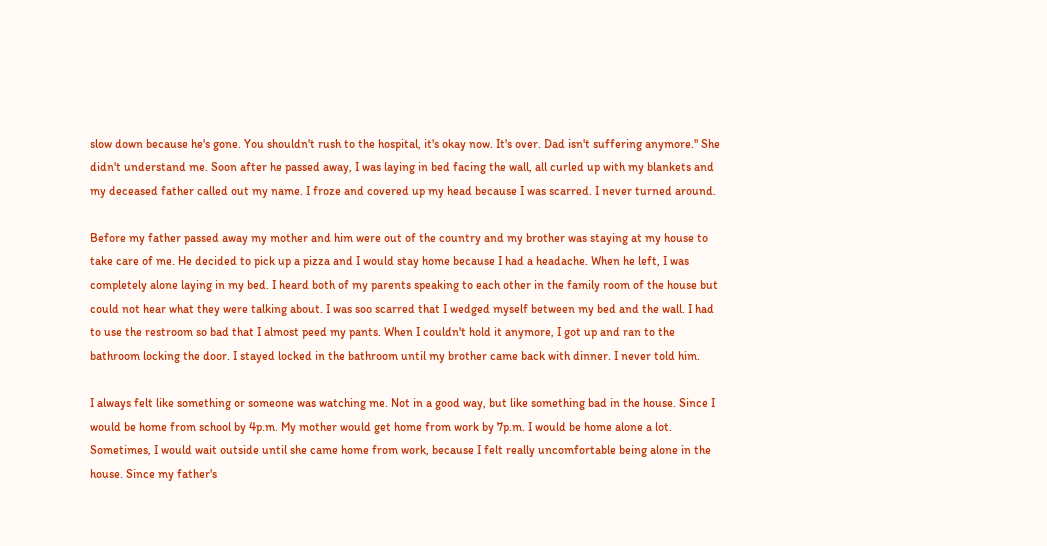slow down because he's gone. You shouldn't rush to the hospital, it's okay now. It's over. Dad isn't suffering anymore." She didn't understand me. Soon after he passed away, I was laying in bed facing the wall, all curled up with my blankets and my deceased father called out my name. I froze and covered up my head because I was scarred. I never turned around.

Before my father passed away my mother and him were out of the country and my brother was staying at my house to take care of me. He decided to pick up a pizza and I would stay home because I had a headache. When he left, I was completely alone laying in my bed. I heard both of my parents speaking to each other in the family room of the house but could not hear what they were talking about. I was soo scarred that I wedged myself between my bed and the wall. I had to use the restroom so bad that I almost peed my pants. When I couldn't hold it anymore, I got up and ran to the bathroom locking the door. I stayed locked in the bathroom until my brother came back with dinner. I never told him.

I always felt like something or someone was watching me. Not in a good way, but like something bad in the house. Since I would be home from school by 4p.m. My mother would get home from work by 7p.m. I would be home alone a lot. Sometimes, I would wait outside until she came home from work, because I felt really uncomfortable being alone in the house. Since my father's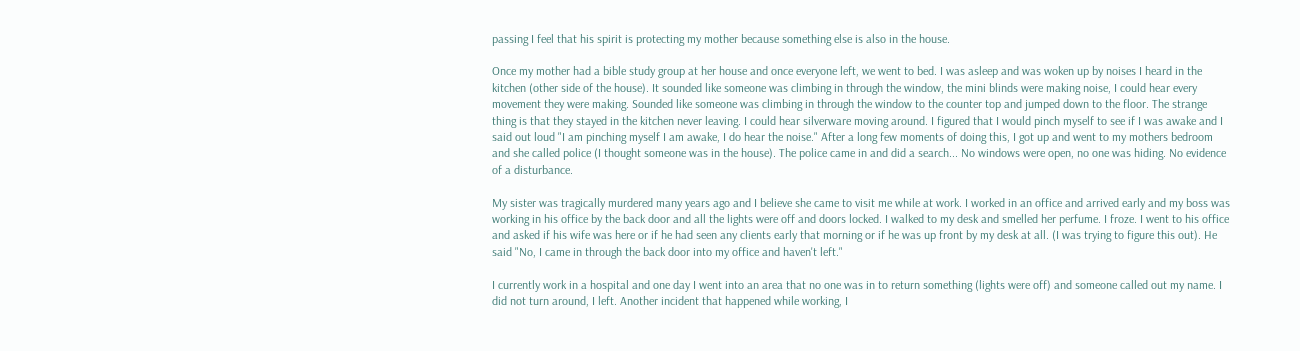passing I feel that his spirit is protecting my mother because something else is also in the house.

Once my mother had a bible study group at her house and once everyone left, we went to bed. I was asleep and was woken up by noises I heard in the kitchen (other side of the house). It sounded like someone was climbing in through the window, the mini blinds were making noise, I could hear every movement they were making. Sounded like someone was climbing in through the window to the counter top and jumped down to the floor. The strange thing is that they stayed in the kitchen never leaving. I could hear silverware moving around. I figured that I would pinch myself to see if I was awake and I said out loud "I am pinching myself I am awake, I do hear the noise." After a long few moments of doing this, I got up and went to my mothers bedroom and she called police (I thought someone was in the house). The police came in and did a search... No windows were open, no one was hiding. No evidence of a disturbance.

My sister was tragically murdered many years ago and I believe she came to visit me while at work. I worked in an office and arrived early and my boss was working in his office by the back door and all the lights were off and doors locked. I walked to my desk and smelled her perfume. I froze. I went to his office and asked if his wife was here or if he had seen any clients early that morning or if he was up front by my desk at all. (I was trying to figure this out). He said "No, I came in through the back door into my office and haven't left."

I currently work in a hospital and one day I went into an area that no one was in to return something (lights were off) and someone called out my name. I did not turn around, I left. Another incident that happened while working, I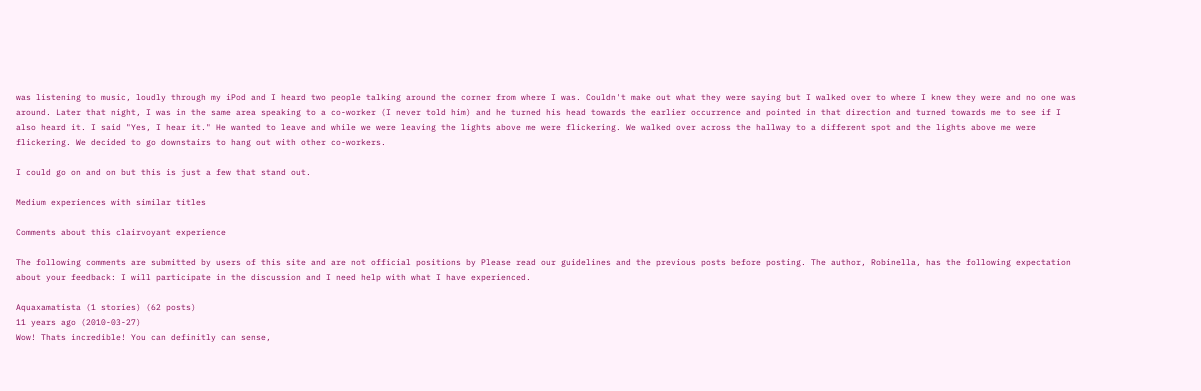was listening to music, loudly through my iPod and I heard two people talking around the corner from where I was. Couldn't make out what they were saying but I walked over to where I knew they were and no one was around. Later that night, I was in the same area speaking to a co-worker (I never told him) and he turned his head towards the earlier occurrence and pointed in that direction and turned towards me to see if I also heard it. I said "Yes, I hear it." He wanted to leave and while we were leaving the lights above me were flickering. We walked over across the hallway to a different spot and the lights above me were flickering. We decided to go downstairs to hang out with other co-workers.

I could go on and on but this is just a few that stand out.

Medium experiences with similar titles

Comments about this clairvoyant experience

The following comments are submitted by users of this site and are not official positions by Please read our guidelines and the previous posts before posting. The author, Robinella, has the following expectation about your feedback: I will participate in the discussion and I need help with what I have experienced.

Aquaxamatista (1 stories) (62 posts)
11 years ago (2010-03-27)
Wow! Thats incredible! You can definitly can sense,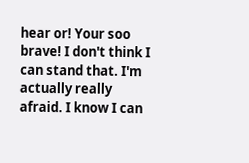hear or! Your soo brave! I don't think I can stand that. I'm actually really afraid. I know I can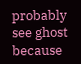probably see ghost because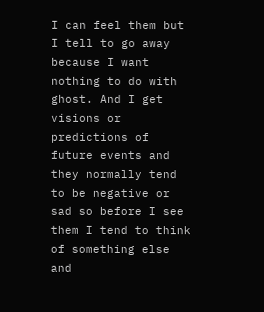I can feel them but I tell to go away because I want nothing to do with ghost. And I get visions or predictions of future events and they normally tend to be negative or sad so before I see them I tend to think of something else and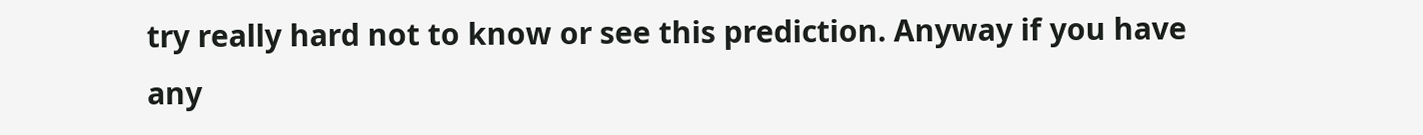try really hard not to know or see this prediction. Anyway if you have any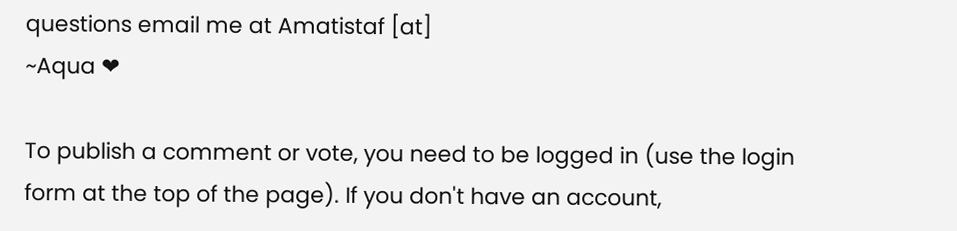questions email me at Amatistaf [at]
~Aqua ❤

To publish a comment or vote, you need to be logged in (use the login form at the top of the page). If you don't have an account,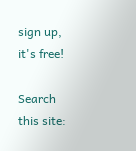sign up, it's free!

Search this site: